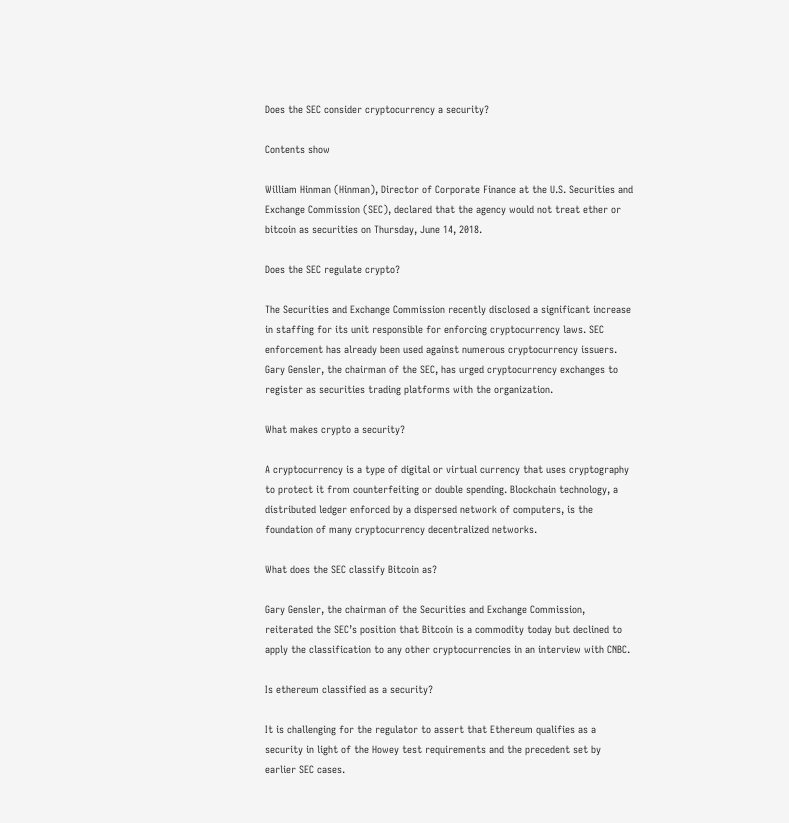Does the SEC consider cryptocurrency a security?

Contents show

William Hinman (Hinman), Director of Corporate Finance at the U.S. Securities and Exchange Commission (SEC), declared that the agency would not treat ether or bitcoin as securities on Thursday, June 14, 2018.

Does the SEC regulate crypto?

The Securities and Exchange Commission recently disclosed a significant increase in staffing for its unit responsible for enforcing cryptocurrency laws. SEC enforcement has already been used against numerous cryptocurrency issuers. Gary Gensler, the chairman of the SEC, has urged cryptocurrency exchanges to register as securities trading platforms with the organization.

What makes crypto a security?

A cryptocurrency is a type of digital or virtual currency that uses cryptography to protect it from counterfeiting or double spending. Blockchain technology, a distributed ledger enforced by a dispersed network of computers, is the foundation of many cryptocurrency decentralized networks.

What does the SEC classify Bitcoin as?

Gary Gensler, the chairman of the Securities and Exchange Commission, reiterated the SEC’s position that Bitcoin is a commodity today but declined to apply the classification to any other cryptocurrencies in an interview with CNBC.

Is ethereum classified as a security?

It is challenging for the regulator to assert that Ethereum qualifies as a security in light of the Howey test requirements and the precedent set by earlier SEC cases.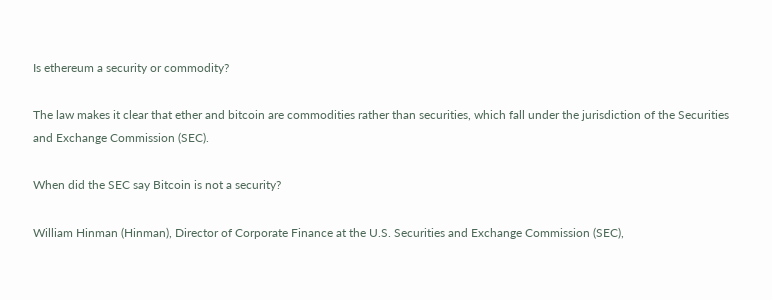Is ethereum a security or commodity?

The law makes it clear that ether and bitcoin are commodities rather than securities, which fall under the jurisdiction of the Securities and Exchange Commission (SEC).

When did the SEC say Bitcoin is not a security?

William Hinman (Hinman), Director of Corporate Finance at the U.S. Securities and Exchange Commission (SEC),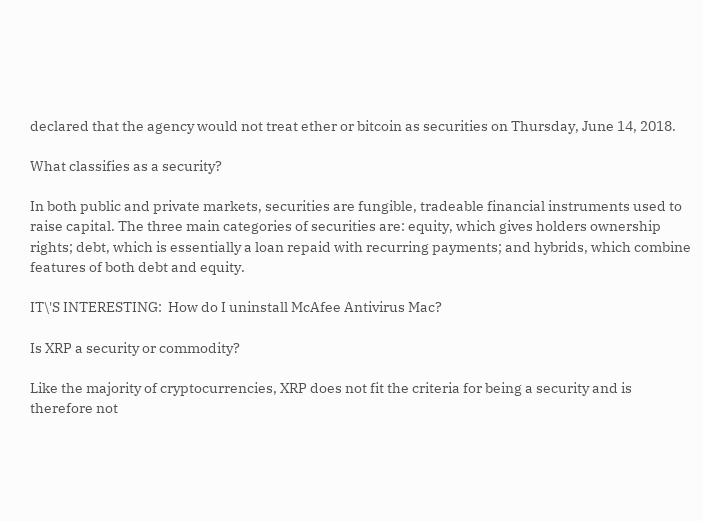declared that the agency would not treat ether or bitcoin as securities on Thursday, June 14, 2018.

What classifies as a security?

In both public and private markets, securities are fungible, tradeable financial instruments used to raise capital. The three main categories of securities are: equity, which gives holders ownership rights; debt, which is essentially a loan repaid with recurring payments; and hybrids, which combine features of both debt and equity.

IT\'S INTERESTING:  How do I uninstall McAfee Antivirus Mac?

Is XRP a security or commodity?

Like the majority of cryptocurrencies, XRP does not fit the criteria for being a security and is therefore not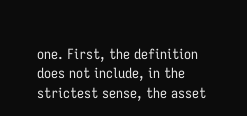one. First, the definition does not include, in the strictest sense, the asset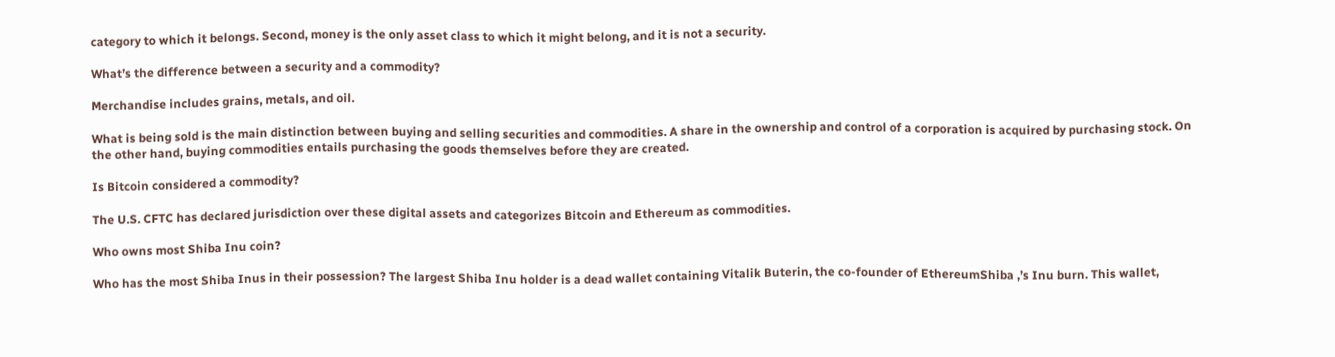category to which it belongs. Second, money is the only asset class to which it might belong, and it is not a security.

What’s the difference between a security and a commodity?

Merchandise includes grains, metals, and oil.

What is being sold is the main distinction between buying and selling securities and commodities. A share in the ownership and control of a corporation is acquired by purchasing stock. On the other hand, buying commodities entails purchasing the goods themselves before they are created.

Is Bitcoin considered a commodity?

The U.S. CFTC has declared jurisdiction over these digital assets and categorizes Bitcoin and Ethereum as commodities.

Who owns most Shiba Inu coin?

Who has the most Shiba Inus in their possession? The largest Shiba Inu holder is a dead wallet containing Vitalik Buterin, the co-founder of EthereumShiba ,’s Inu burn. This wallet,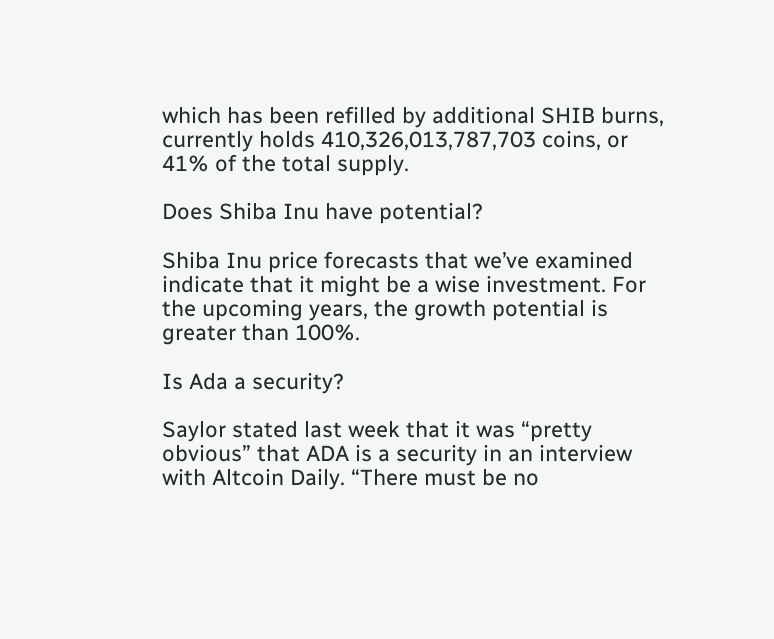which has been refilled by additional SHIB burns, currently holds 410,326,013,787,703 coins, or 41% of the total supply.

Does Shiba Inu have potential?

Shiba Inu price forecasts that we’ve examined indicate that it might be a wise investment. For the upcoming years, the growth potential is greater than 100%.

Is Ada a security?

Saylor stated last week that it was “pretty obvious” that ADA is a security in an interview with Altcoin Daily. “There must be no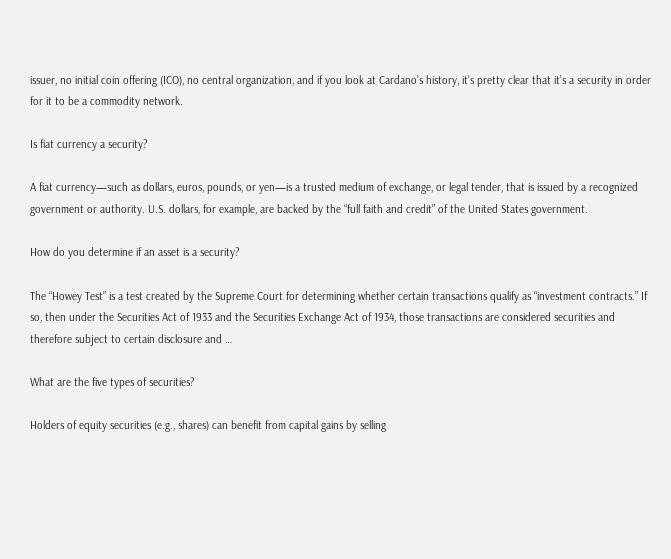issuer, no initial coin offering (ICO), no central organization, and if you look at Cardano’s history, it’s pretty clear that it’s a security in order for it to be a commodity network.

Is fiat currency a security?

A fiat currency—such as dollars, euros, pounds, or yen—is a trusted medium of exchange, or legal tender, that is issued by a recognized government or authority. U.S. dollars, for example, are backed by the “full faith and credit” of the United States government.

How do you determine if an asset is a security?

The “Howey Test” is a test created by the Supreme Court for determining whether certain transactions qualify as “investment contracts.” If so, then under the Securities Act of 1933 and the Securities Exchange Act of 1934, those transactions are considered securities and therefore subject to certain disclosure and …

What are the five types of securities?

Holders of equity securities (e.g., shares) can benefit from capital gains by selling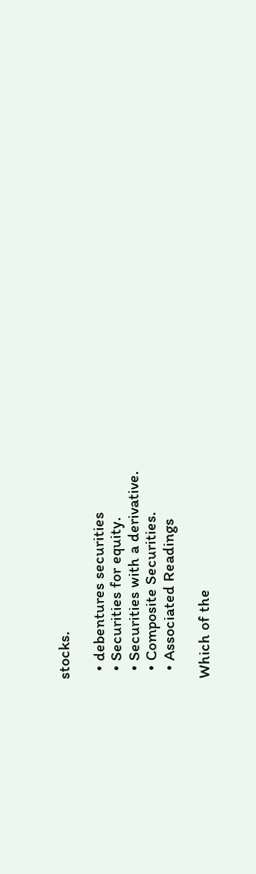stocks.

  • debentures securities
  • Securities for equity.
  • Securities with a derivative.
  • Composite Securities.
  • Associated Readings

Which of the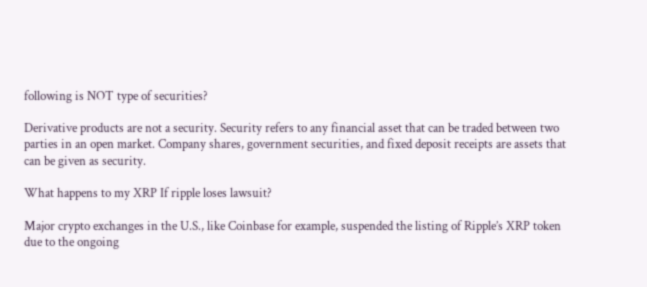following is NOT type of securities?

Derivative products are not a security. Security refers to any financial asset that can be traded between two parties in an open market. Company shares, government securities, and fixed deposit receipts are assets that can be given as security.

What happens to my XRP If ripple loses lawsuit?

Major crypto exchanges in the U.S., like Coinbase for example, suspended the listing of Ripple’s XRP token due to the ongoing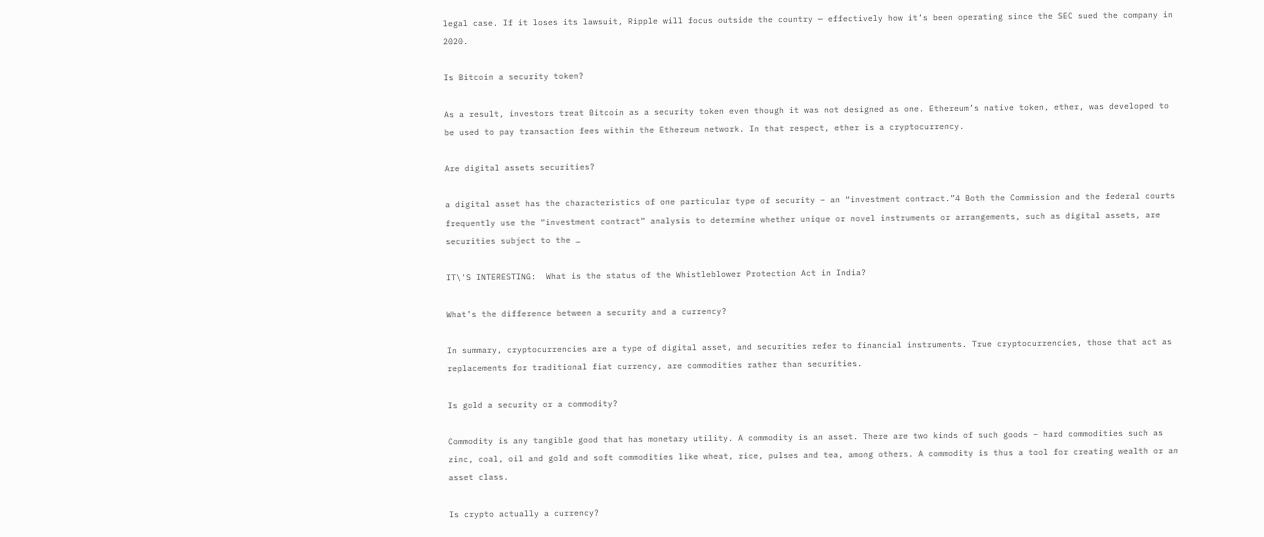legal case. If it loses its lawsuit, Ripple will focus outside the country — effectively how it’s been operating since the SEC sued the company in 2020.

Is Bitcoin a security token?

As a result, investors treat Bitcoin as a security token even though it was not designed as one. Ethereum’s native token, ether, was developed to be used to pay transaction fees within the Ethereum network. In that respect, ether is a cryptocurrency.

Are digital assets securities?

a digital asset has the characteristics of one particular type of security – an “investment contract.”4 Both the Commission and the federal courts frequently use the “investment contract” analysis to determine whether unique or novel instruments or arrangements, such as digital assets, are securities subject to the …

IT\'S INTERESTING:  What is the status of the Whistleblower Protection Act in India?

What’s the difference between a security and a currency?

In summary, cryptocurrencies are a type of digital asset, and securities refer to financial instruments. True cryptocurrencies, those that act as replacements for traditional fiat currency, are commodities rather than securities.

Is gold a security or a commodity?

Commodity is any tangible good that has monetary utility. A commodity is an asset. There are two kinds of such goods – hard commodities such as zinc, coal, oil and gold and soft commodities like wheat, rice, pulses and tea, among others. A commodity is thus a tool for creating wealth or an asset class.

Is crypto actually a currency?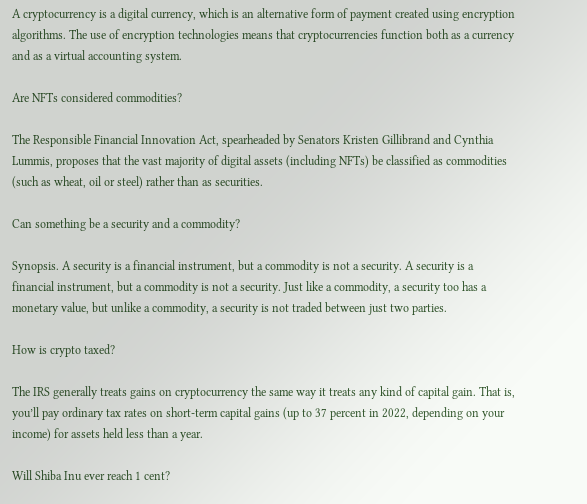A cryptocurrency is a digital currency, which is an alternative form of payment created using encryption algorithms. The use of encryption technologies means that cryptocurrencies function both as a currency and as a virtual accounting system.

Are NFTs considered commodities?

The Responsible Financial Innovation Act, spearheaded by Senators Kristen Gillibrand and Cynthia Lummis, proposes that the vast majority of digital assets (including NFTs) be classified as commodities (such as wheat, oil or steel) rather than as securities.

Can something be a security and a commodity?

Synopsis. A security is a financial instrument, but a commodity is not a security. A security is a financial instrument, but a commodity is not a security. Just like a commodity, a security too has a monetary value, but unlike a commodity, a security is not traded between just two parties.

How is crypto taxed?

The IRS generally treats gains on cryptocurrency the same way it treats any kind of capital gain. That is, you’ll pay ordinary tax rates on short-term capital gains (up to 37 percent in 2022, depending on your income) for assets held less than a year.

Will Shiba Inu ever reach 1 cent?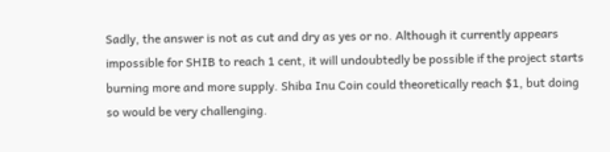Sadly, the answer is not as cut and dry as yes or no. Although it currently appears impossible for SHIB to reach 1 cent, it will undoubtedly be possible if the project starts burning more and more supply. Shiba Inu Coin could theoretically reach $1, but doing so would be very challenging.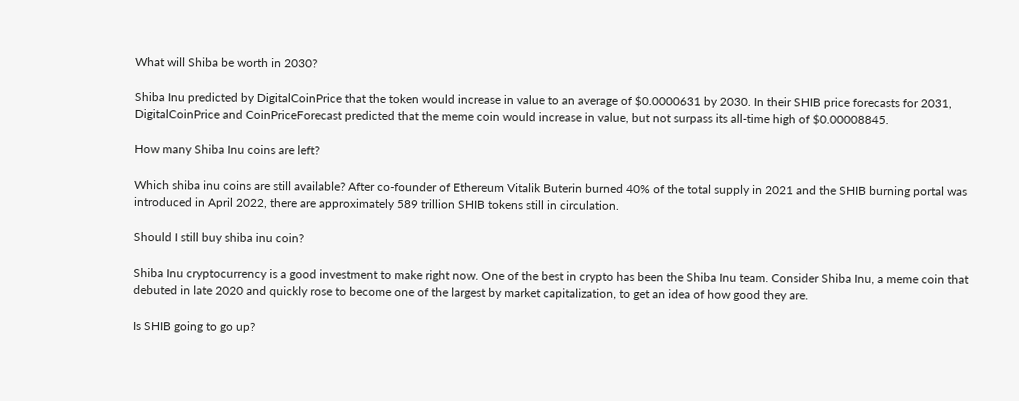What will Shiba be worth in 2030?

Shiba Inu predicted by DigitalCoinPrice that the token would increase in value to an average of $0.0000631 by 2030. In their SHIB price forecasts for 2031, DigitalCoinPrice and CoinPriceForecast predicted that the meme coin would increase in value, but not surpass its all-time high of $0.00008845.

How many Shiba Inu coins are left?

Which shiba inu coins are still available? After co-founder of Ethereum Vitalik Buterin burned 40% of the total supply in 2021 and the SHIB burning portal was introduced in April 2022, there are approximately 589 trillion SHIB tokens still in circulation.

Should I still buy shiba inu coin?

Shiba Inu cryptocurrency is a good investment to make right now. One of the best in crypto has been the Shiba Inu team. Consider Shiba Inu, a meme coin that debuted in late 2020 and quickly rose to become one of the largest by market capitalization, to get an idea of how good they are.

Is SHIB going to go up?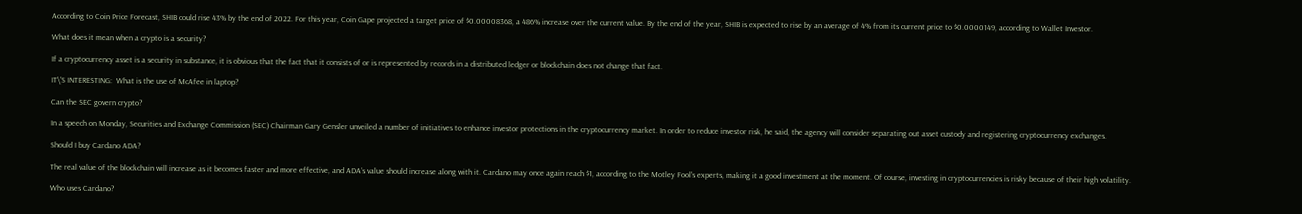According to Coin Price Forecast, SHIB could rise 43% by the end of 2022. For this year, Coin Gape projected a target price of $0.00008368, a 486% increase over the current value. By the end of the year, SHIB is expected to rise by an average of 4% from its current price to $0.0000149, according to Wallet Investor.

What does it mean when a crypto is a security?

If a cryptocurrency asset is a security in substance, it is obvious that the fact that it consists of or is represented by records in a distributed ledger or blockchain does not change that fact.

IT\'S INTERESTING:  What is the use of McAfee in laptop?

Can the SEC govern crypto?

In a speech on Monday, Securities and Exchange Commission (SEC) Chairman Gary Gensler unveiled a number of initiatives to enhance investor protections in the cryptocurrency market. In order to reduce investor risk, he said, the agency will consider separating out asset custody and registering cryptocurrency exchanges.

Should I buy Cardano ADA?

The real value of the blockchain will increase as it becomes faster and more effective, and ADA’s value should increase along with it. Cardano may once again reach $1, according to the Motley Fool’s experts, making it a good investment at the moment. Of course, investing in cryptocurrencies is risky because of their high volatility.

Who uses Cardano?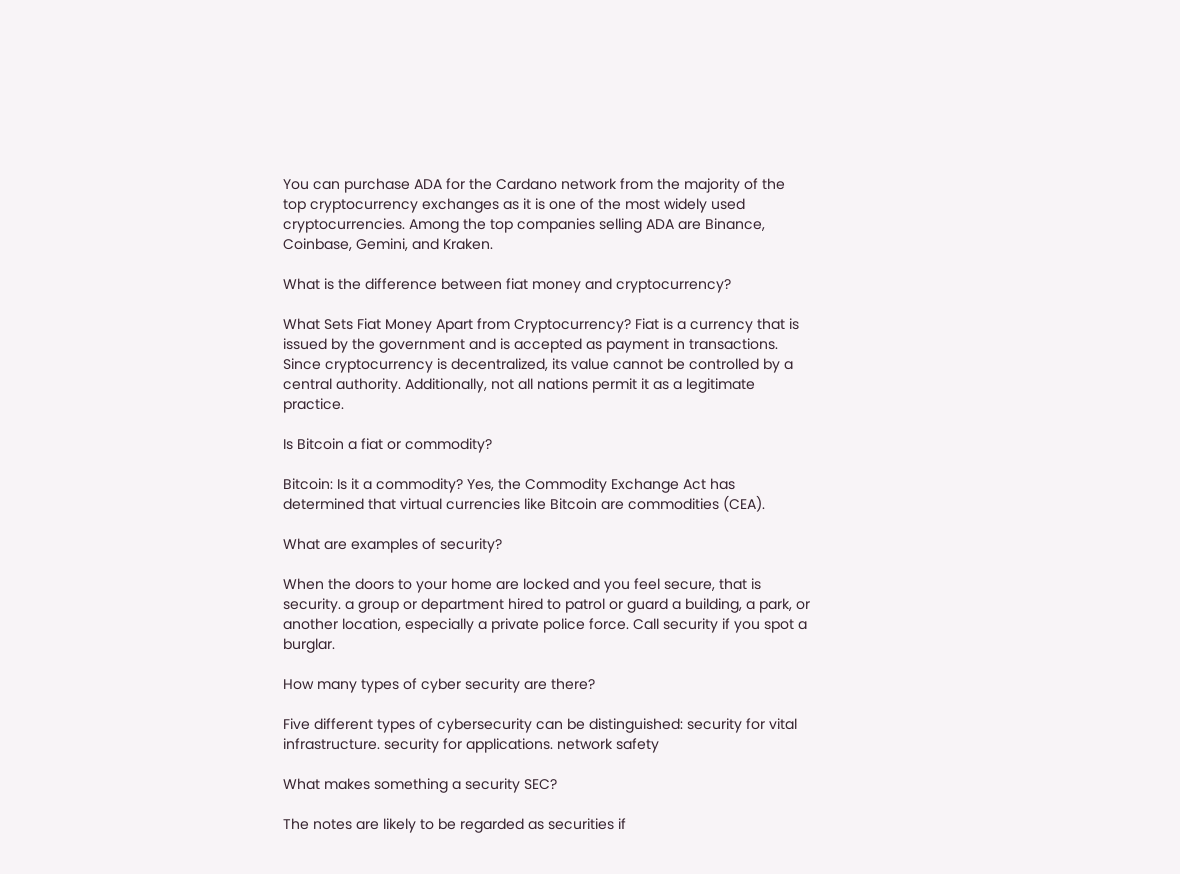You can purchase ADA for the Cardano network from the majority of the top cryptocurrency exchanges as it is one of the most widely used cryptocurrencies. Among the top companies selling ADA are Binance, Coinbase, Gemini, and Kraken.

What is the difference between fiat money and cryptocurrency?

What Sets Fiat Money Apart from Cryptocurrency? Fiat is a currency that is issued by the government and is accepted as payment in transactions. Since cryptocurrency is decentralized, its value cannot be controlled by a central authority. Additionally, not all nations permit it as a legitimate practice.

Is Bitcoin a fiat or commodity?

Bitcoin: Is it a commodity? Yes, the Commodity Exchange Act has determined that virtual currencies like Bitcoin are commodities (CEA).

What are examples of security?

When the doors to your home are locked and you feel secure, that is security. a group or department hired to patrol or guard a building, a park, or another location, especially a private police force. Call security if you spot a burglar.

How many types of cyber security are there?

Five different types of cybersecurity can be distinguished: security for vital infrastructure. security for applications. network safety

What makes something a security SEC?

The notes are likely to be regarded as securities if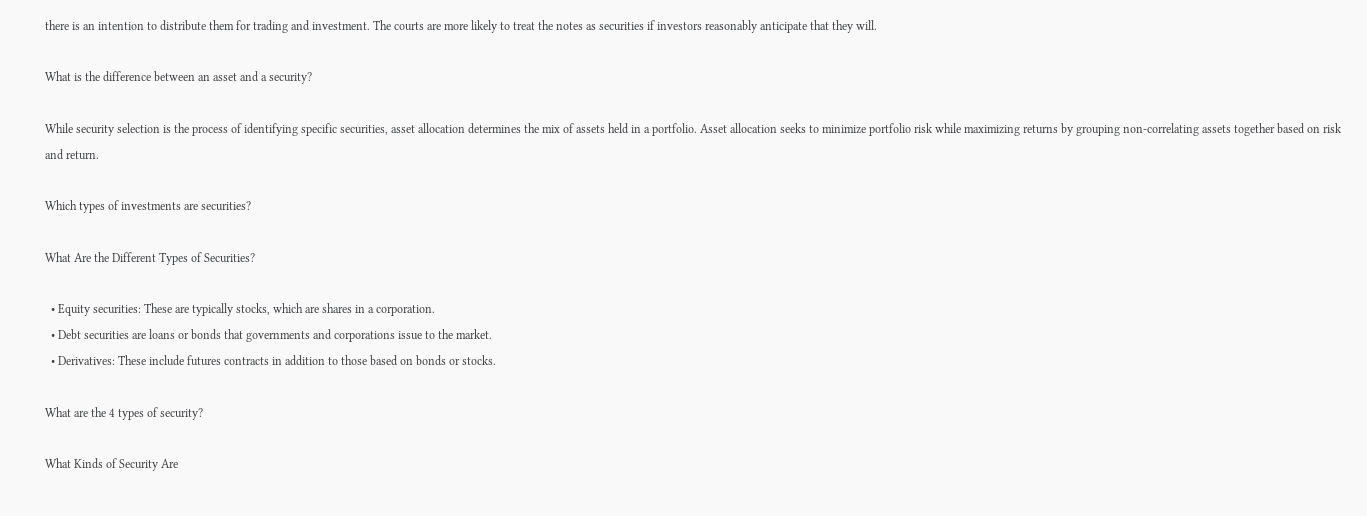there is an intention to distribute them for trading and investment. The courts are more likely to treat the notes as securities if investors reasonably anticipate that they will.

What is the difference between an asset and a security?

While security selection is the process of identifying specific securities, asset allocation determines the mix of assets held in a portfolio. Asset allocation seeks to minimize portfolio risk while maximizing returns by grouping non-correlating assets together based on risk and return.

Which types of investments are securities?

What Are the Different Types of Securities?

  • Equity securities: These are typically stocks, which are shares in a corporation.
  • Debt securities are loans or bonds that governments and corporations issue to the market.
  • Derivatives: These include futures contracts in addition to those based on bonds or stocks.

What are the 4 types of security?

What Kinds of Security Are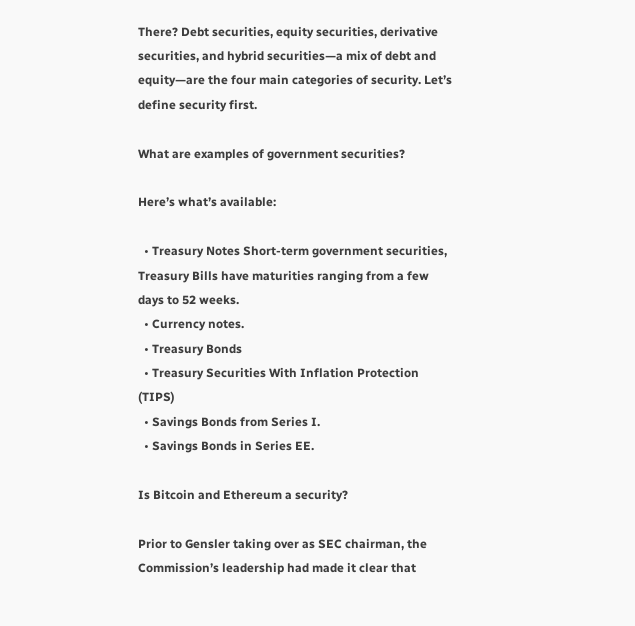There? Debt securities, equity securities, derivative securities, and hybrid securities—a mix of debt and equity—are the four main categories of security. Let’s define security first.

What are examples of government securities?

Here’s what’s available:

  • Treasury Notes Short-term government securities, Treasury Bills have maturities ranging from a few days to 52 weeks.
  • Currency notes.
  • Treasury Bonds
  • Treasury Securities With Inflation Protection (TIPS)
  • Savings Bonds from Series I.
  • Savings Bonds in Series EE.

Is Bitcoin and Ethereum a security?

Prior to Gensler taking over as SEC chairman, the Commission’s leadership had made it clear that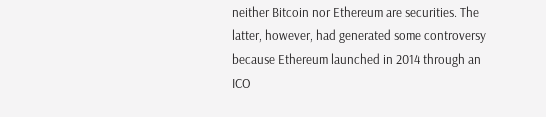neither Bitcoin nor Ethereum are securities. The latter, however, had generated some controversy because Ethereum launched in 2014 through an ICO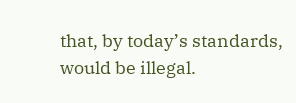that, by today’s standards, would be illegal.